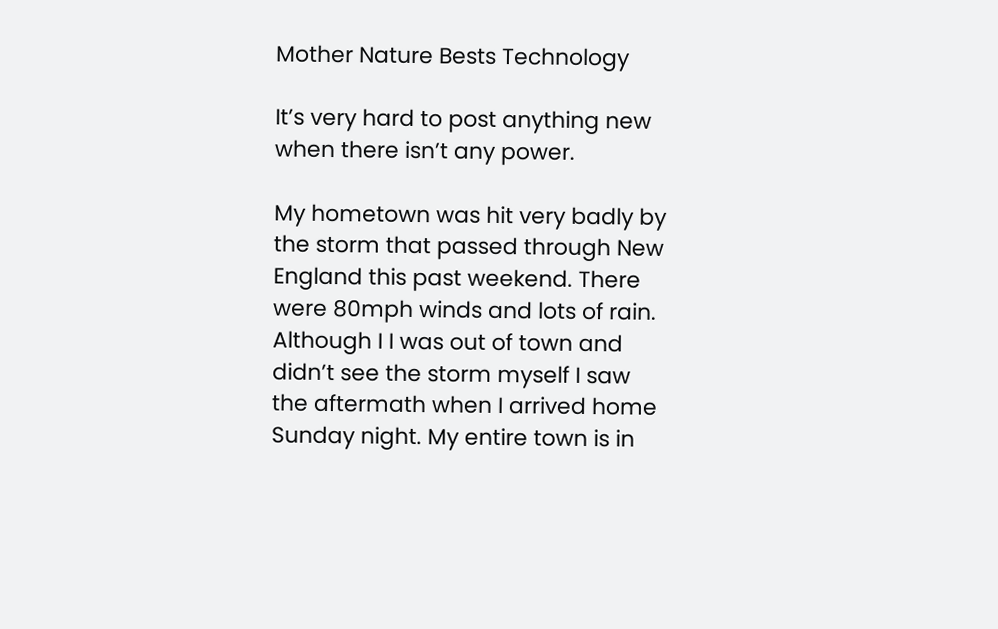Mother Nature Bests Technology

It’s very hard to post anything new when there isn’t any power.

My hometown was hit very badly by the storm that passed through New England this past weekend. There were 80mph winds and lots of rain. Although I I was out of town and didn’t see the storm myself I saw the aftermath when I arrived home Sunday night. My entire town is in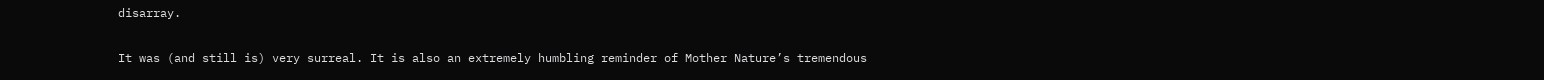disarray.

It was (and still is) very surreal. It is also an extremely humbling reminder of Mother Nature’s tremendous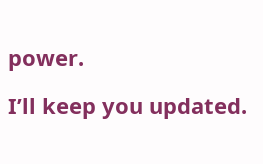power.

I’ll keep you updated.